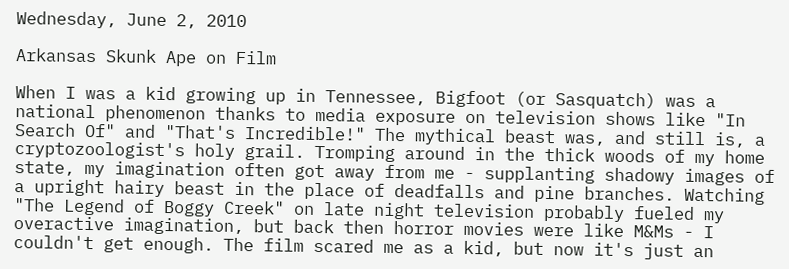Wednesday, June 2, 2010

Arkansas Skunk Ape on Film

When I was a kid growing up in Tennessee, Bigfoot (or Sasquatch) was a national phenomenon thanks to media exposure on television shows like "In Search Of" and "That's Incredible!" The mythical beast was, and still is, a cryptozoologist's holy grail. Tromping around in the thick woods of my home state, my imagination often got away from me - supplanting shadowy images of a upright hairy beast in the place of deadfalls and pine branches. Watching "The Legend of Boggy Creek" on late night television probably fueled my overactive imagination, but back then horror movies were like M&Ms - I couldn't get enough. The film scared me as a kid, but now it's just an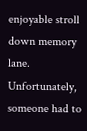enjoyable stroll down memory lane. Unfortunately, someone had to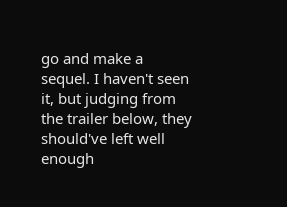go and make a sequel. I haven't seen it, but judging from the trailer below, they should've left well enough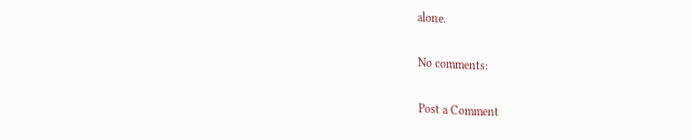alone.

No comments:

Post a Comment